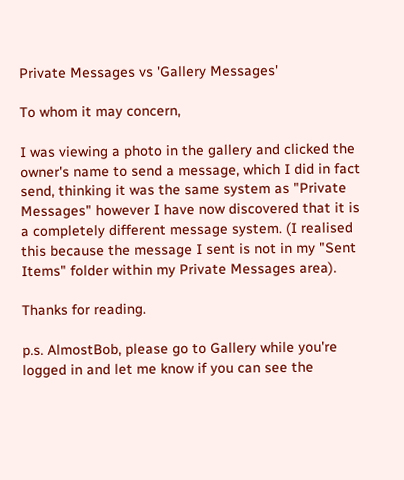Private Messages vs 'Gallery Messages'

To whom it may concern,

I was viewing a photo in the gallery and clicked the owner's name to send a message, which I did in fact send, thinking it was the same system as "Private Messages" however I have now discovered that it is a completely different message system. (I realised this because the message I sent is not in my "Sent Items" folder within my Private Messages area).

Thanks for reading.

p.s. AlmostBob, please go to Gallery while you're logged in and let me know if you can see the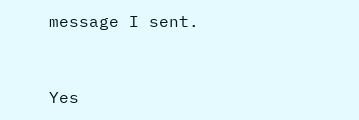message I sent.


Yes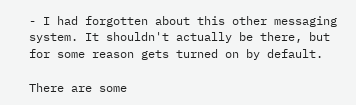- I had forgotten about this other messaging system. It shouldn't actually be there, but for some reason gets turned on by default.

There are some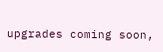upgrades coming soon,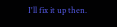I'll fix it up then.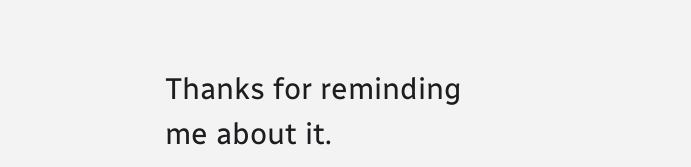Thanks for reminding me about it.